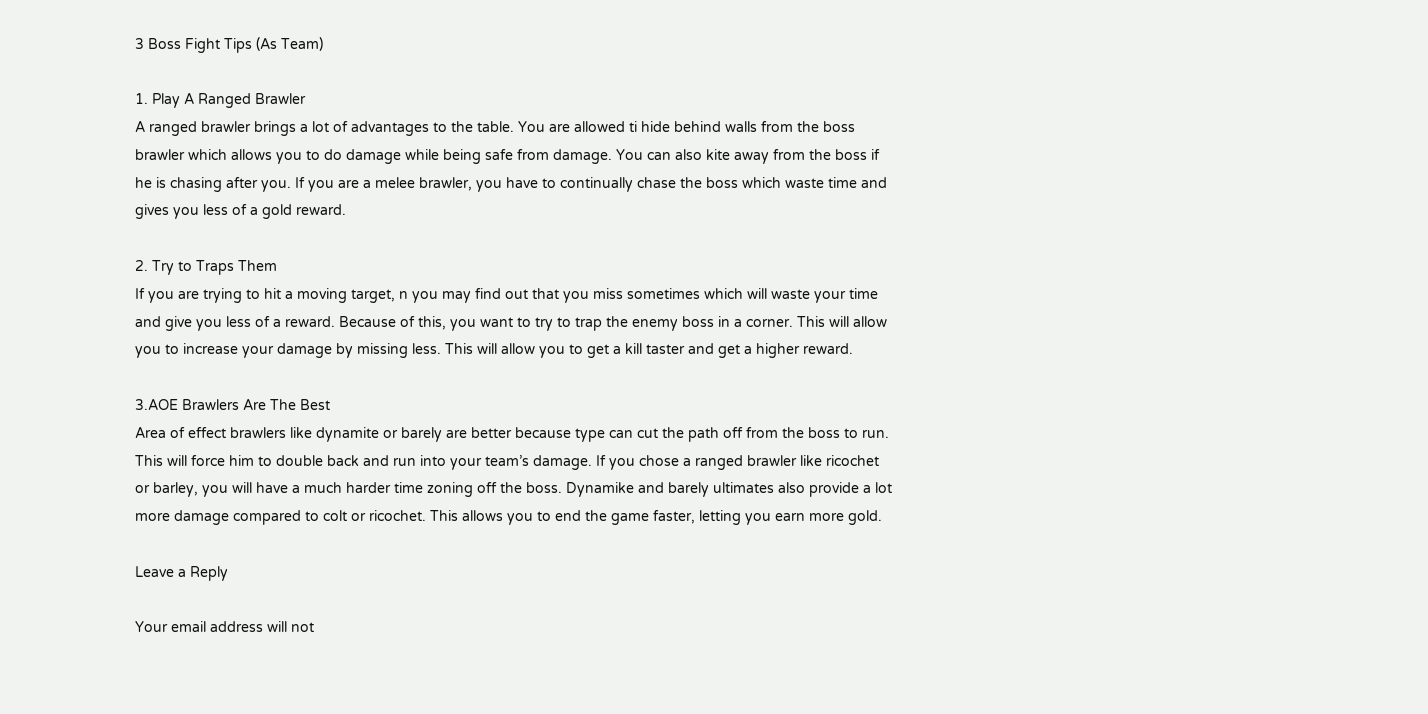3 Boss Fight Tips (As Team)

1. Play A Ranged Brawler
A ranged brawler brings a lot of advantages to the table. You are allowed ti hide behind walls from the boss brawler which allows you to do damage while being safe from damage. You can also kite away from the boss if he is chasing after you. If you are a melee brawler, you have to continually chase the boss which waste time and gives you less of a gold reward.

2. Try to Traps Them
If you are trying to hit a moving target, n you may find out that you miss sometimes which will waste your time and give you less of a reward. Because of this, you want to try to trap the enemy boss in a corner. This will allow you to increase your damage by missing less. This will allow you to get a kill taster and get a higher reward.

3.AOE Brawlers Are The Best
Area of effect brawlers like dynamite or barely are better because type can cut the path off from the boss to run. This will force him to double back and run into your team’s damage. If you chose a ranged brawler like ricochet or barley, you will have a much harder time zoning off the boss. Dynamike and barely ultimates also provide a lot more damage compared to colt or ricochet. This allows you to end the game faster, letting you earn more gold.

Leave a Reply

Your email address will not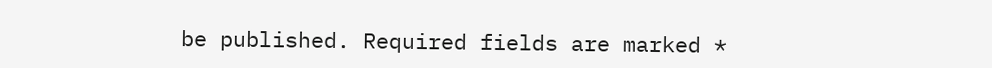be published. Required fields are marked *